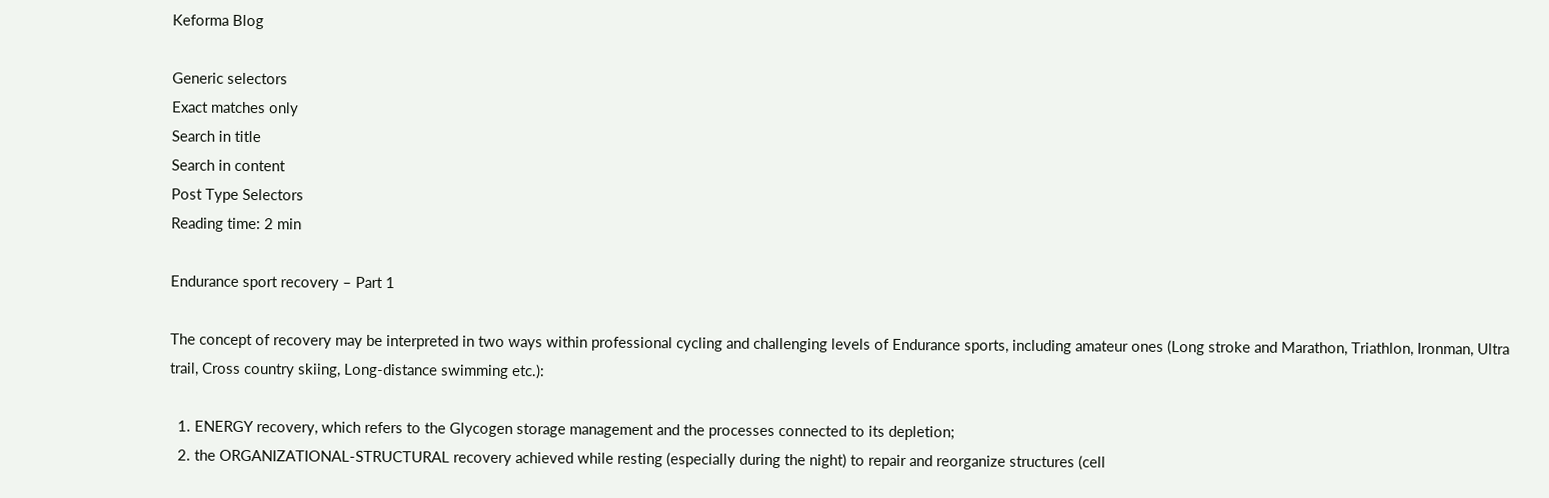Keforma Blog

Generic selectors
Exact matches only
Search in title
Search in content
Post Type Selectors
Reading time: 2 min

Endurance sport recovery – Part 1

The concept of recovery may be interpreted in two ways within professional cycling and challenging levels of Endurance sports, including amateur ones (Long stroke and Marathon, Triathlon, Ironman, Ultra trail, Cross country skiing, Long-distance swimming etc.):

  1. ENERGY recovery, which refers to the Glycogen storage management and the processes connected to its depletion;
  2. the ORGANIZATIONAL-STRUCTURAL recovery achieved while resting (especially during the night) to repair and reorganize structures (cell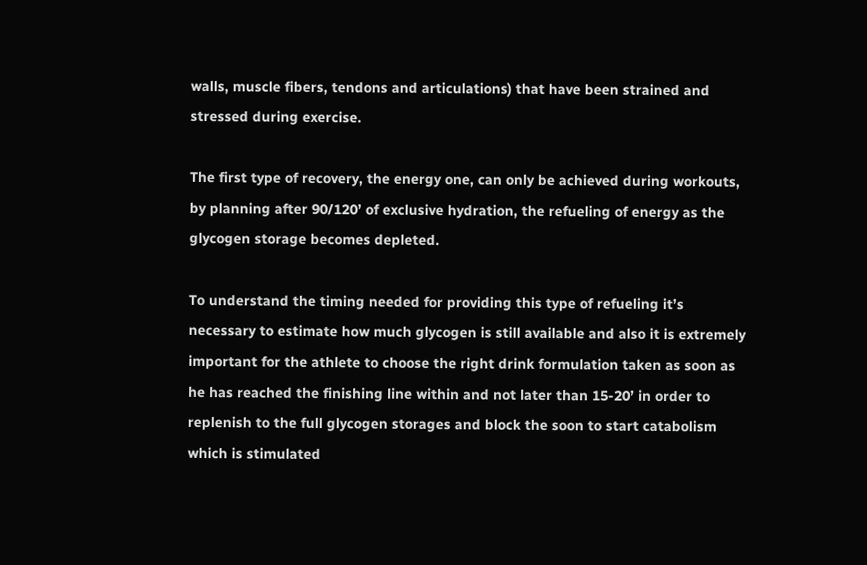walls, muscle fibers, tendons and articulations) that have been strained and stressed during exercise.

The first type of recovery, the energy one, can only be achieved during workouts, by planning after 90/120’ of exclusive hydration, the refueling of energy as the glycogen storage becomes depleted.

To understand the timing needed for providing this type of refueling it’s necessary to estimate how much glycogen is still available and also it is extremely important for the athlete to choose the right drink formulation taken as soon as he has reached the finishing line within and not later than 15-20’ in order to replenish to the full glycogen storages and block the soon to start catabolism which is stimulated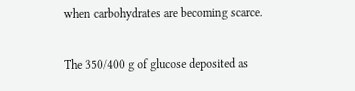when carbohydrates are becoming scarce.

The 350/400 g of glucose deposited as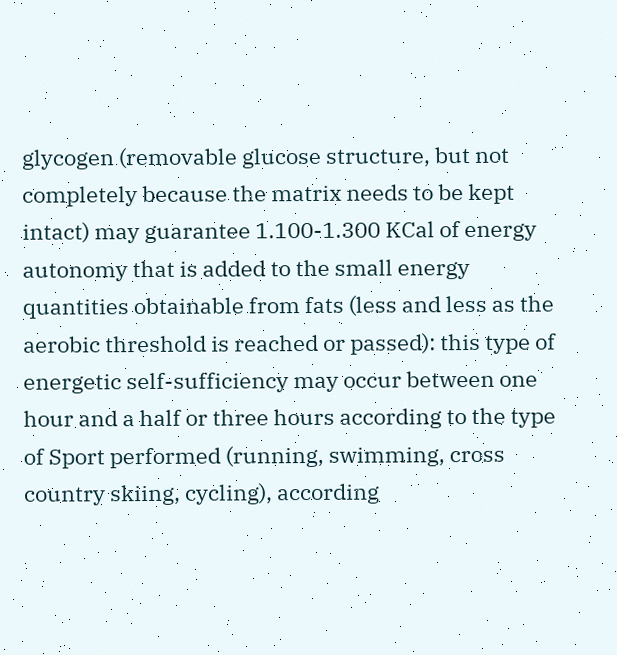glycogen (removable glucose structure, but not completely because the matrix needs to be kept intact) may guarantee 1.100-1.300 KCal of energy autonomy that is added to the small energy quantities obtainable from fats (less and less as the aerobic threshold is reached or passed): this type of energetic self-sufficiency may occur between one hour and a half or three hours according to the type of Sport performed (running, swimming, cross country skiing, cycling), according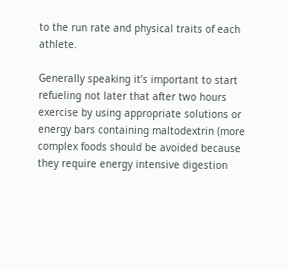to the run rate and physical traits of each athlete.

Generally speaking it’s important to start refueling not later that after two hours exercise by using appropriate solutions or energy bars containing maltodextrin (more complex foods should be avoided because they require energy intensive digestion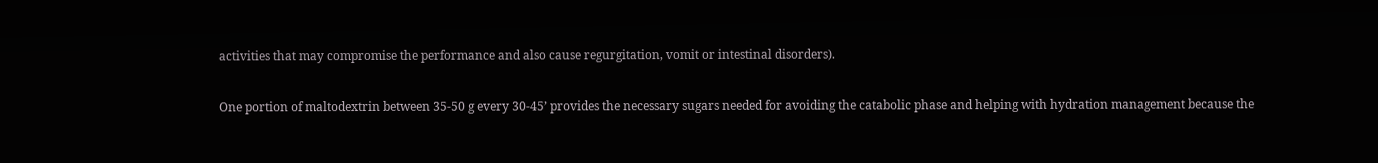activities that may compromise the performance and also cause regurgitation, vomit or intestinal disorders).

One portion of maltodextrin between 35-50 g every 30-45’ provides the necessary sugars needed for avoiding the catabolic phase and helping with hydration management because the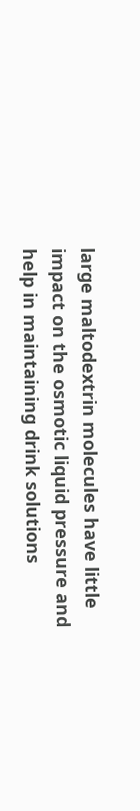large maltodextrin molecules have little impact on the osmotic liquid pressure and help in maintaining drink solutions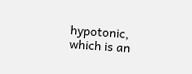hypotonic, which is an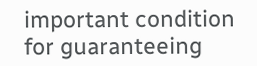important condition for guaranteeing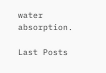water absorption.

Last Posts